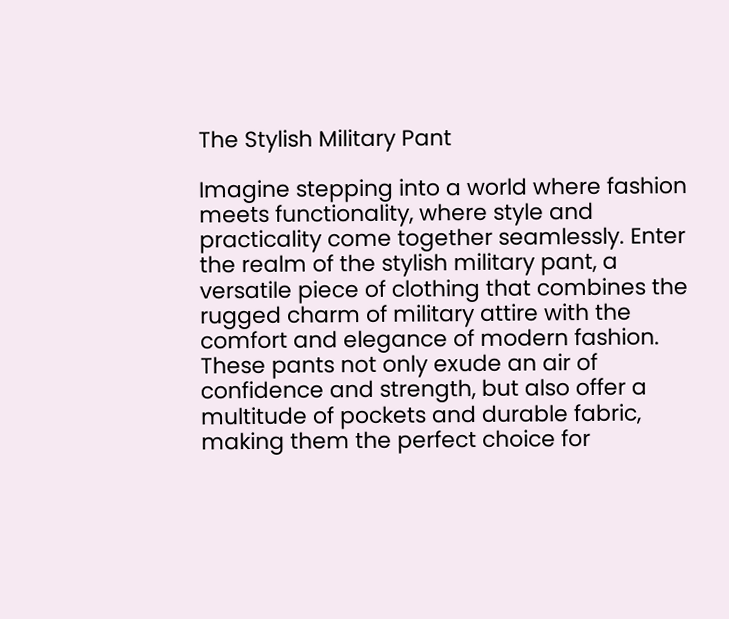The Stylish Military Pant

Imagine stepping into a world where fashion meets functionality, where style and practicality come together seamlessly. Enter the realm of the stylish military pant, a versatile piece of clothing that combines the rugged charm of military attire with the comfort and elegance of modern fashion. These pants not only exude an air of confidence and strength, but also offer a multitude of pockets and durable fabric, making them the perfect choice for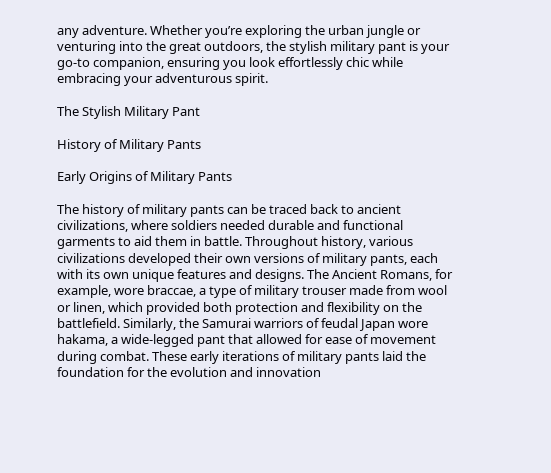any adventure. Whether you’re exploring the urban jungle or venturing into the great outdoors, the stylish military pant is your go-to companion, ensuring you look effortlessly chic while embracing your adventurous spirit.

The Stylish Military Pant

History of Military Pants

Early Origins of Military Pants

The history of military pants can be traced back to ancient civilizations, where soldiers needed durable and functional garments to aid them in battle. Throughout history, various civilizations developed their own versions of military pants, each with its own unique features and designs. The Ancient Romans, for example, wore braccae, a type of military trouser made from wool or linen, which provided both protection and flexibility on the battlefield. Similarly, the Samurai warriors of feudal Japan wore hakama, a wide-legged pant that allowed for ease of movement during combat. These early iterations of military pants laid the foundation for the evolution and innovation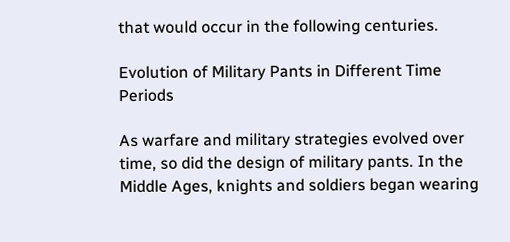that would occur in the following centuries.

Evolution of Military Pants in Different Time Periods

As warfare and military strategies evolved over time, so did the design of military pants. In the Middle Ages, knights and soldiers began wearing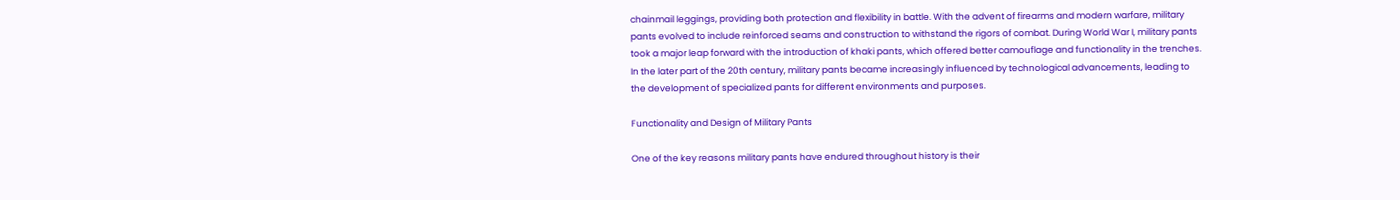chainmail leggings, providing both protection and flexibility in battle. With the advent of firearms and modern warfare, military pants evolved to include reinforced seams and construction to withstand the rigors of combat. During World War I, military pants took a major leap forward with the introduction of khaki pants, which offered better camouflage and functionality in the trenches. In the later part of the 20th century, military pants became increasingly influenced by technological advancements, leading to the development of specialized pants for different environments and purposes.

Functionality and Design of Military Pants

One of the key reasons military pants have endured throughout history is their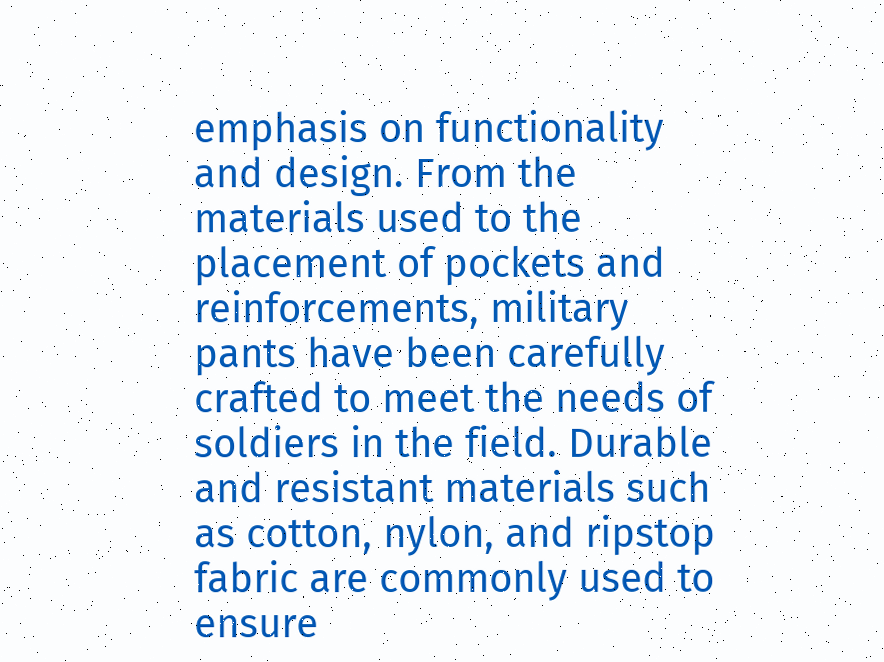emphasis on functionality and design. From the materials used to the placement of pockets and reinforcements, military pants have been carefully crafted to meet the needs of soldiers in the field. Durable and resistant materials such as cotton, nylon, and ripstop fabric are commonly used to ensure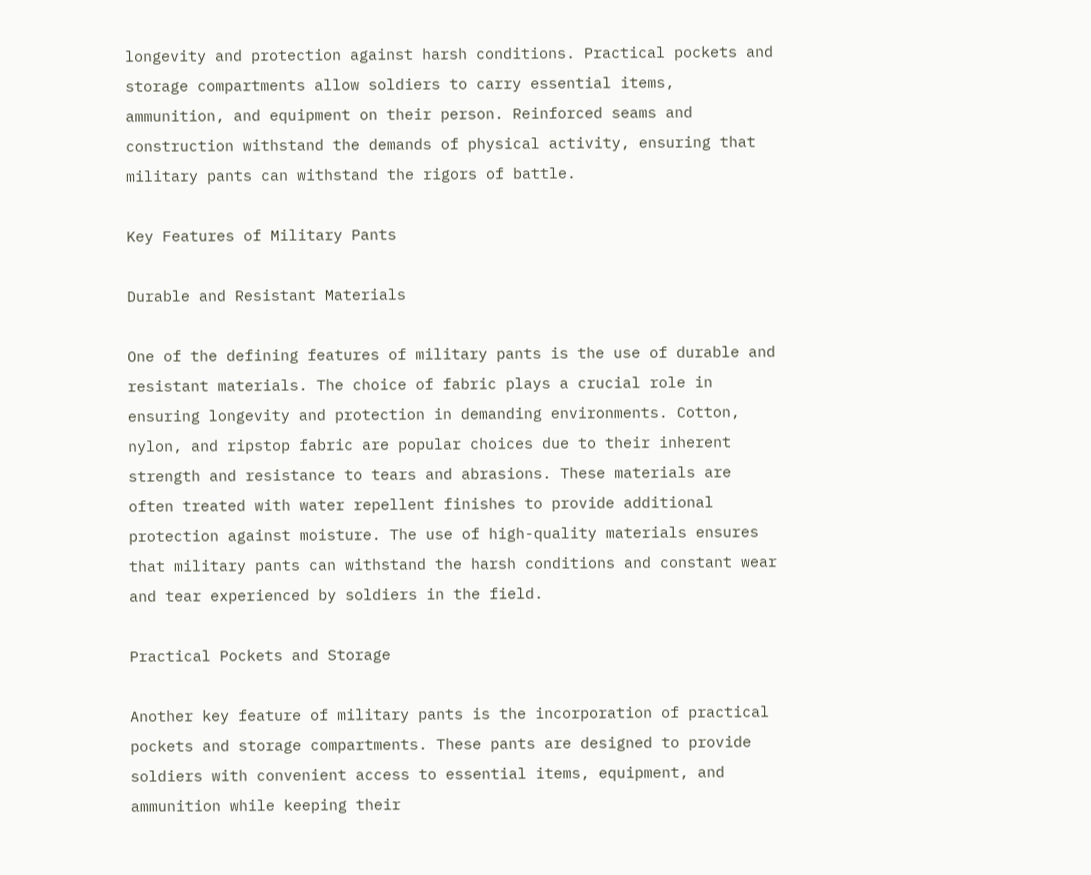longevity and protection against harsh conditions. Practical pockets and storage compartments allow soldiers to carry essential items, ammunition, and equipment on their person. Reinforced seams and construction withstand the demands of physical activity, ensuring that military pants can withstand the rigors of battle.

Key Features of Military Pants

Durable and Resistant Materials

One of the defining features of military pants is the use of durable and resistant materials. The choice of fabric plays a crucial role in ensuring longevity and protection in demanding environments. Cotton, nylon, and ripstop fabric are popular choices due to their inherent strength and resistance to tears and abrasions. These materials are often treated with water repellent finishes to provide additional protection against moisture. The use of high-quality materials ensures that military pants can withstand the harsh conditions and constant wear and tear experienced by soldiers in the field.

Practical Pockets and Storage

Another key feature of military pants is the incorporation of practical pockets and storage compartments. These pants are designed to provide soldiers with convenient access to essential items, equipment, and ammunition while keeping their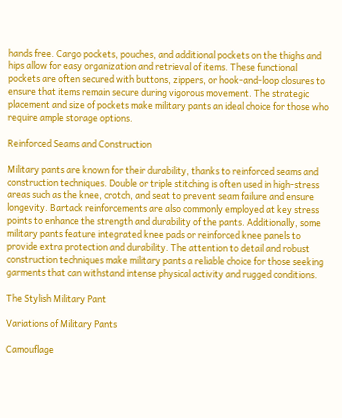hands free. Cargo pockets, pouches, and additional pockets on the thighs and hips allow for easy organization and retrieval of items. These functional pockets are often secured with buttons, zippers, or hook-and-loop closures to ensure that items remain secure during vigorous movement. The strategic placement and size of pockets make military pants an ideal choice for those who require ample storage options.

Reinforced Seams and Construction

Military pants are known for their durability, thanks to reinforced seams and construction techniques. Double or triple stitching is often used in high-stress areas such as the knee, crotch, and seat to prevent seam failure and ensure longevity. Bartack reinforcements are also commonly employed at key stress points to enhance the strength and durability of the pants. Additionally, some military pants feature integrated knee pads or reinforced knee panels to provide extra protection and durability. The attention to detail and robust construction techniques make military pants a reliable choice for those seeking garments that can withstand intense physical activity and rugged conditions.

The Stylish Military Pant

Variations of Military Pants

Camouflage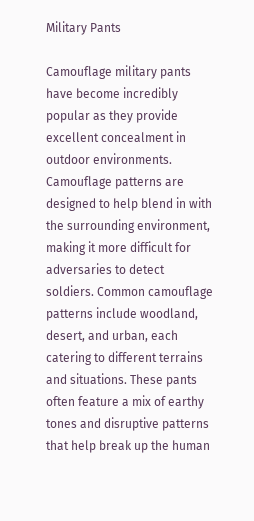Military Pants

Camouflage military pants have become incredibly popular as they provide excellent concealment in outdoor environments. Camouflage patterns are designed to help blend in with the surrounding environment, making it more difficult for adversaries to detect soldiers. Common camouflage patterns include woodland, desert, and urban, each catering to different terrains and situations. These pants often feature a mix of earthy tones and disruptive patterns that help break up the human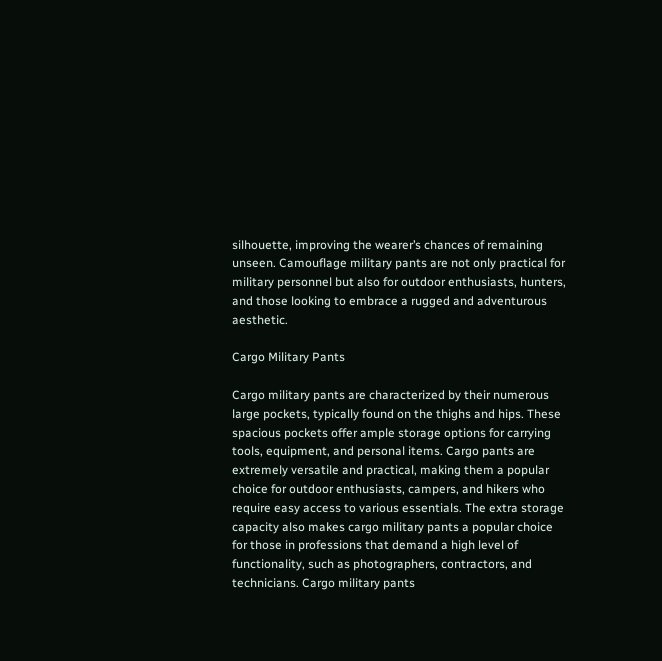silhouette, improving the wearer’s chances of remaining unseen. Camouflage military pants are not only practical for military personnel but also for outdoor enthusiasts, hunters, and those looking to embrace a rugged and adventurous aesthetic.

Cargo Military Pants

Cargo military pants are characterized by their numerous large pockets, typically found on the thighs and hips. These spacious pockets offer ample storage options for carrying tools, equipment, and personal items. Cargo pants are extremely versatile and practical, making them a popular choice for outdoor enthusiasts, campers, and hikers who require easy access to various essentials. The extra storage capacity also makes cargo military pants a popular choice for those in professions that demand a high level of functionality, such as photographers, contractors, and technicians. Cargo military pants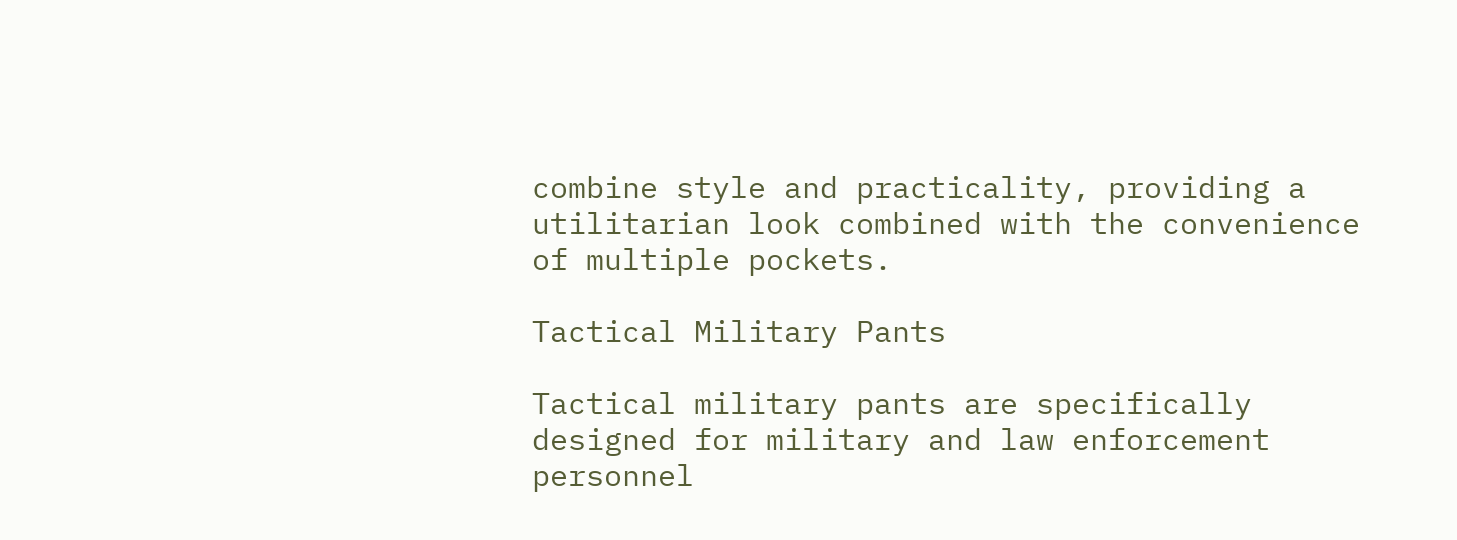combine style and practicality, providing a utilitarian look combined with the convenience of multiple pockets.

Tactical Military Pants

Tactical military pants are specifically designed for military and law enforcement personnel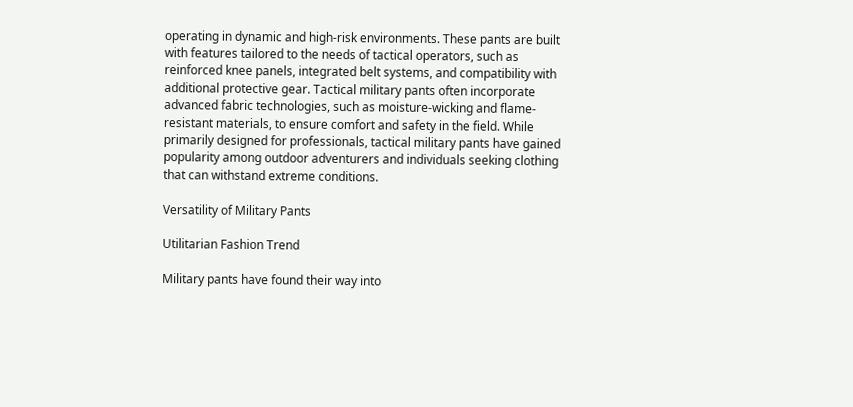operating in dynamic and high-risk environments. These pants are built with features tailored to the needs of tactical operators, such as reinforced knee panels, integrated belt systems, and compatibility with additional protective gear. Tactical military pants often incorporate advanced fabric technologies, such as moisture-wicking and flame-resistant materials, to ensure comfort and safety in the field. While primarily designed for professionals, tactical military pants have gained popularity among outdoor adventurers and individuals seeking clothing that can withstand extreme conditions.

Versatility of Military Pants

Utilitarian Fashion Trend

Military pants have found their way into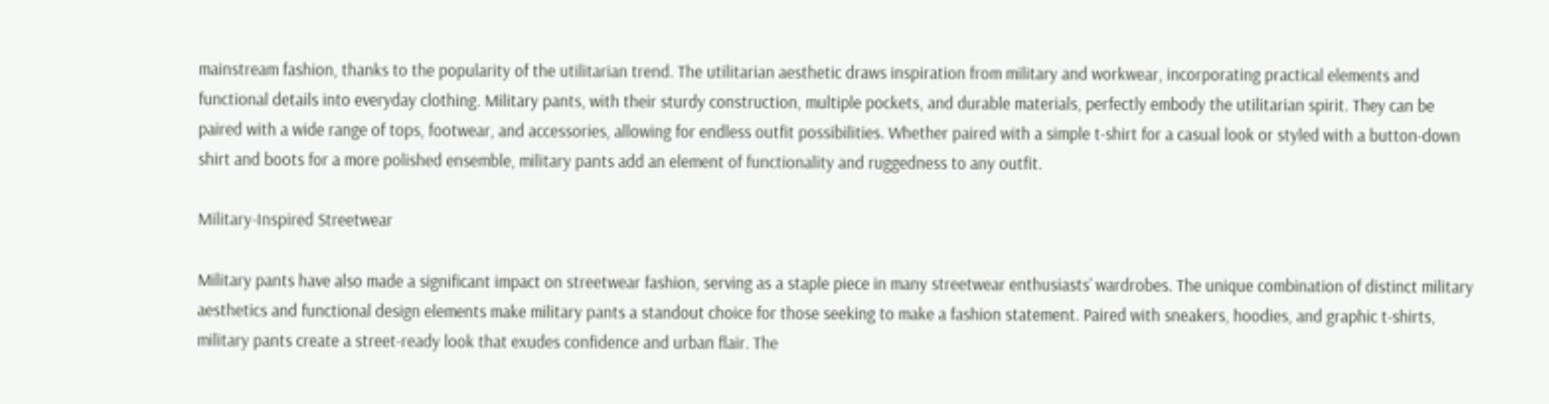mainstream fashion, thanks to the popularity of the utilitarian trend. The utilitarian aesthetic draws inspiration from military and workwear, incorporating practical elements and functional details into everyday clothing. Military pants, with their sturdy construction, multiple pockets, and durable materials, perfectly embody the utilitarian spirit. They can be paired with a wide range of tops, footwear, and accessories, allowing for endless outfit possibilities. Whether paired with a simple t-shirt for a casual look or styled with a button-down shirt and boots for a more polished ensemble, military pants add an element of functionality and ruggedness to any outfit.

Military-Inspired Streetwear

Military pants have also made a significant impact on streetwear fashion, serving as a staple piece in many streetwear enthusiasts’ wardrobes. The unique combination of distinct military aesthetics and functional design elements make military pants a standout choice for those seeking to make a fashion statement. Paired with sneakers, hoodies, and graphic t-shirts, military pants create a street-ready look that exudes confidence and urban flair. The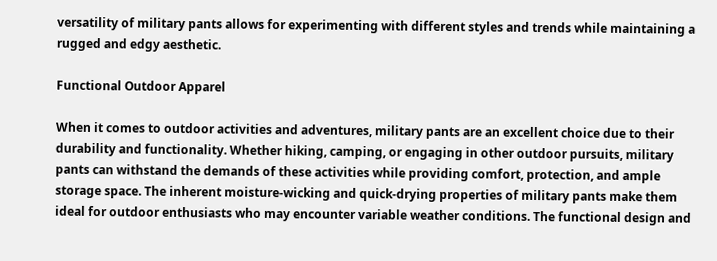versatility of military pants allows for experimenting with different styles and trends while maintaining a rugged and edgy aesthetic.

Functional Outdoor Apparel

When it comes to outdoor activities and adventures, military pants are an excellent choice due to their durability and functionality. Whether hiking, camping, or engaging in other outdoor pursuits, military pants can withstand the demands of these activities while providing comfort, protection, and ample storage space. The inherent moisture-wicking and quick-drying properties of military pants make them ideal for outdoor enthusiasts who may encounter variable weather conditions. The functional design and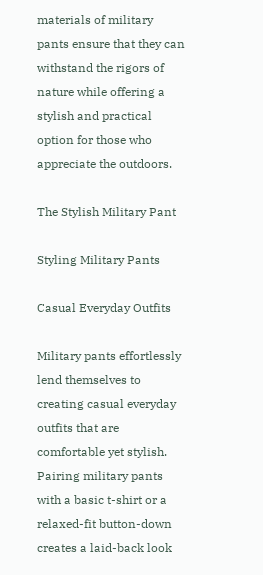materials of military pants ensure that they can withstand the rigors of nature while offering a stylish and practical option for those who appreciate the outdoors.

The Stylish Military Pant

Styling Military Pants

Casual Everyday Outfits

Military pants effortlessly lend themselves to creating casual everyday outfits that are comfortable yet stylish. Pairing military pants with a basic t-shirt or a relaxed-fit button-down creates a laid-back look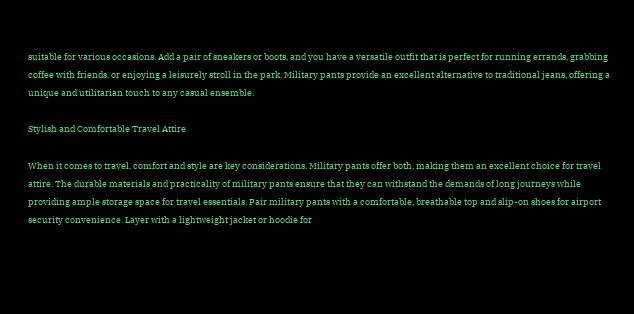suitable for various occasions. Add a pair of sneakers or boots, and you have a versatile outfit that is perfect for running errands, grabbing coffee with friends, or enjoying a leisurely stroll in the park. Military pants provide an excellent alternative to traditional jeans, offering a unique and utilitarian touch to any casual ensemble.

Stylish and Comfortable Travel Attire

When it comes to travel, comfort and style are key considerations. Military pants offer both, making them an excellent choice for travel attire. The durable materials and practicality of military pants ensure that they can withstand the demands of long journeys while providing ample storage space for travel essentials. Pair military pants with a comfortable, breathable top and slip-on shoes for airport security convenience. Layer with a lightweight jacket or hoodie for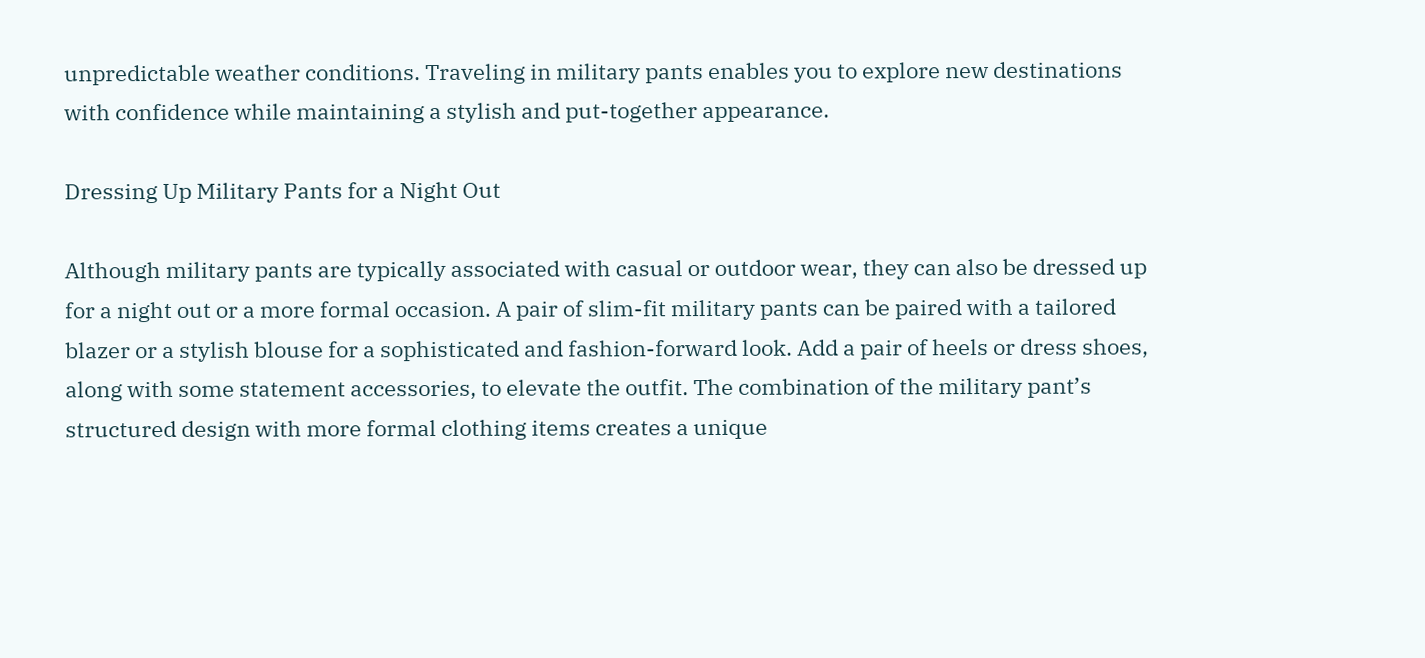unpredictable weather conditions. Traveling in military pants enables you to explore new destinations with confidence while maintaining a stylish and put-together appearance.

Dressing Up Military Pants for a Night Out

Although military pants are typically associated with casual or outdoor wear, they can also be dressed up for a night out or a more formal occasion. A pair of slim-fit military pants can be paired with a tailored blazer or a stylish blouse for a sophisticated and fashion-forward look. Add a pair of heels or dress shoes, along with some statement accessories, to elevate the outfit. The combination of the military pant’s structured design with more formal clothing items creates a unique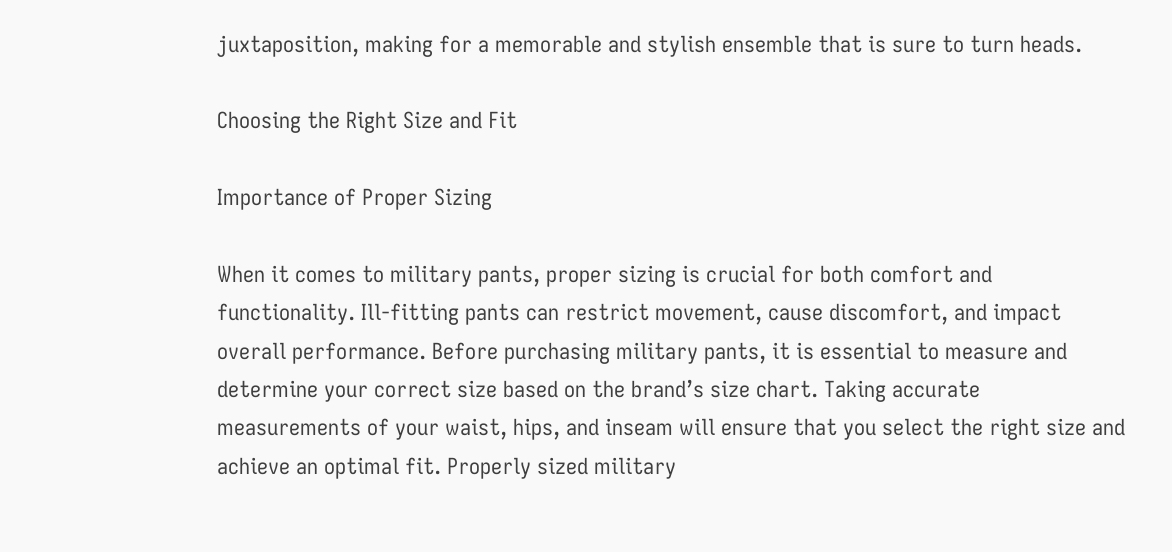juxtaposition, making for a memorable and stylish ensemble that is sure to turn heads.

Choosing the Right Size and Fit

Importance of Proper Sizing

When it comes to military pants, proper sizing is crucial for both comfort and functionality. Ill-fitting pants can restrict movement, cause discomfort, and impact overall performance. Before purchasing military pants, it is essential to measure and determine your correct size based on the brand’s size chart. Taking accurate measurements of your waist, hips, and inseam will ensure that you select the right size and achieve an optimal fit. Properly sized military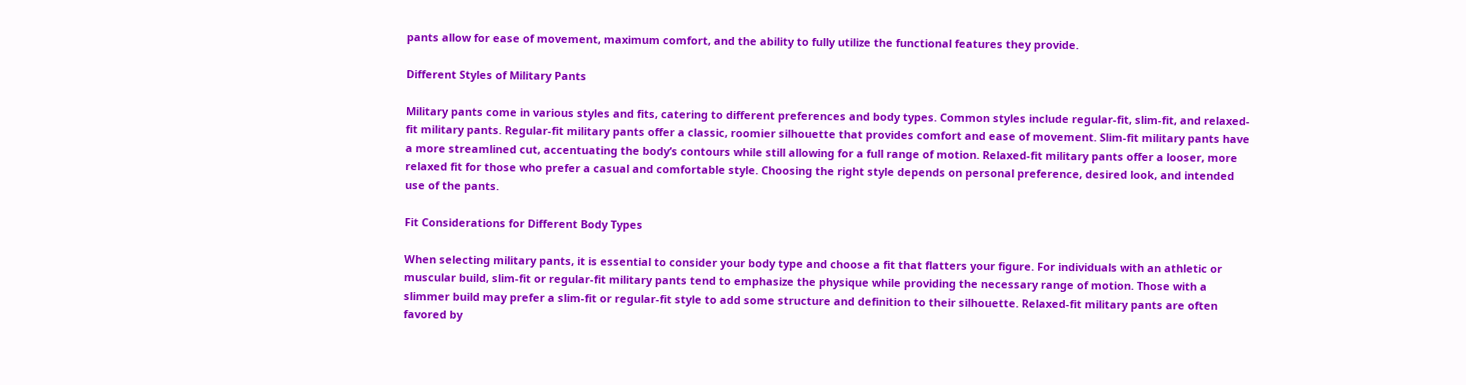pants allow for ease of movement, maximum comfort, and the ability to fully utilize the functional features they provide.

Different Styles of Military Pants

Military pants come in various styles and fits, catering to different preferences and body types. Common styles include regular-fit, slim-fit, and relaxed-fit military pants. Regular-fit military pants offer a classic, roomier silhouette that provides comfort and ease of movement. Slim-fit military pants have a more streamlined cut, accentuating the body’s contours while still allowing for a full range of motion. Relaxed-fit military pants offer a looser, more relaxed fit for those who prefer a casual and comfortable style. Choosing the right style depends on personal preference, desired look, and intended use of the pants.

Fit Considerations for Different Body Types

When selecting military pants, it is essential to consider your body type and choose a fit that flatters your figure. For individuals with an athletic or muscular build, slim-fit or regular-fit military pants tend to emphasize the physique while providing the necessary range of motion. Those with a slimmer build may prefer a slim-fit or regular-fit style to add some structure and definition to their silhouette. Relaxed-fit military pants are often favored by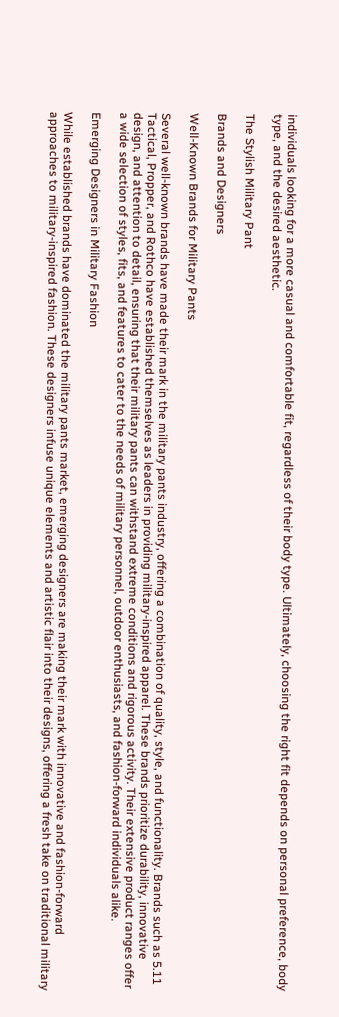individuals looking for a more casual and comfortable fit, regardless of their body type. Ultimately, choosing the right fit depends on personal preference, body type, and the desired aesthetic.

The Stylish Military Pant

Brands and Designers

Well-Known Brands for Military Pants

Several well-known brands have made their mark in the military pants industry, offering a combination of quality, style, and functionality. Brands such as 5.11 Tactical, Propper, and Rothco have established themselves as leaders in providing military-inspired apparel. These brands prioritize durability, innovative design, and attention to detail, ensuring that their military pants can withstand extreme conditions and rigorous activity. Their extensive product ranges offer a wide selection of styles, fits, and features to cater to the needs of military personnel, outdoor enthusiasts, and fashion-forward individuals alike.

Emerging Designers in Military Fashion

While established brands have dominated the military pants market, emerging designers are making their mark with innovative and fashion-forward approaches to military-inspired fashion. These designers infuse unique elements and artistic flair into their designs, offering a fresh take on traditional military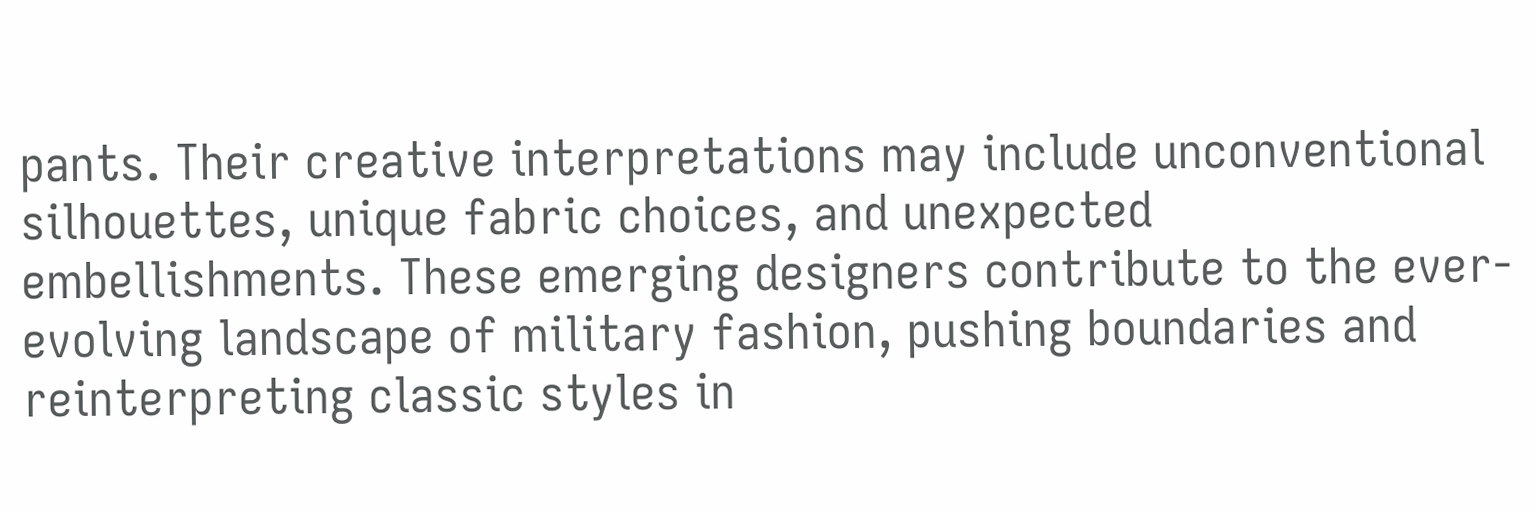pants. Their creative interpretations may include unconventional silhouettes, unique fabric choices, and unexpected embellishments. These emerging designers contribute to the ever-evolving landscape of military fashion, pushing boundaries and reinterpreting classic styles in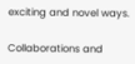exciting and novel ways.

Collaborations and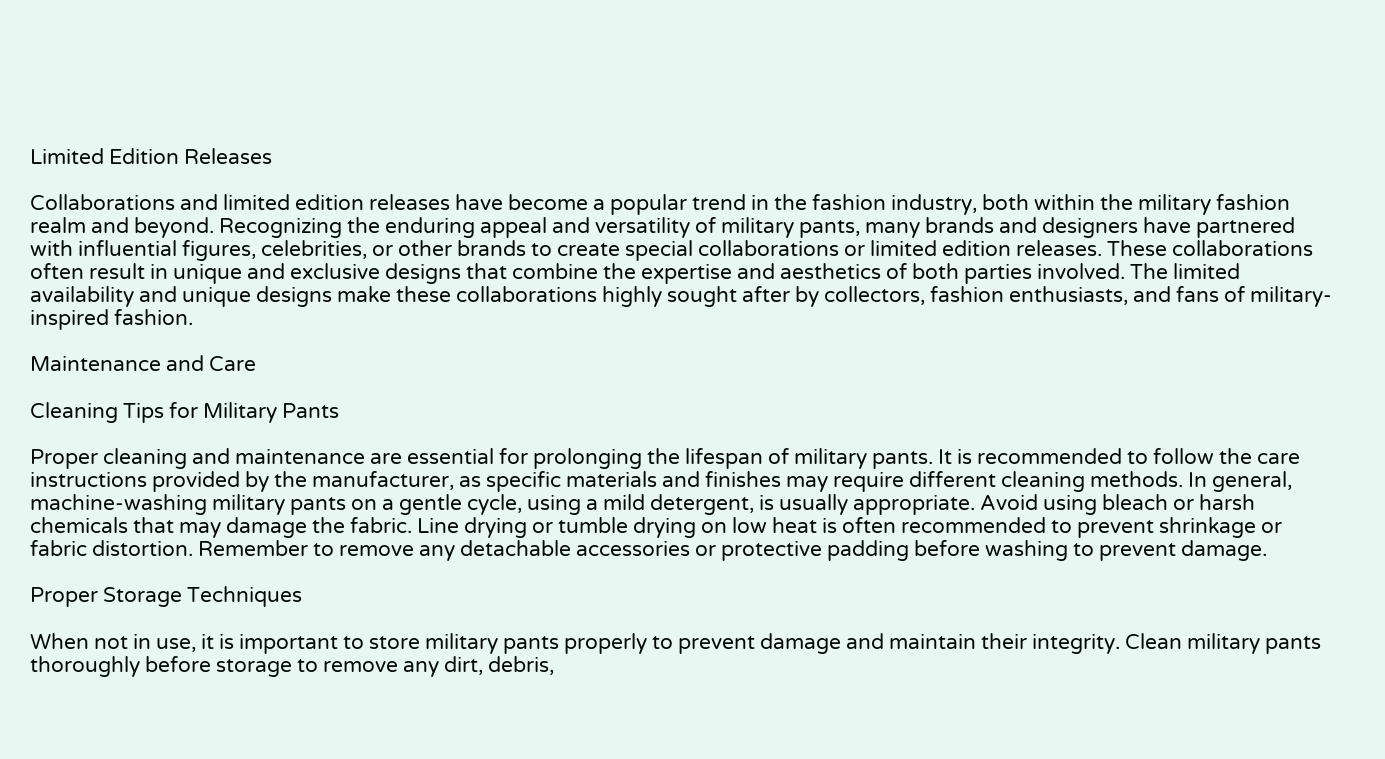Limited Edition Releases

Collaborations and limited edition releases have become a popular trend in the fashion industry, both within the military fashion realm and beyond. Recognizing the enduring appeal and versatility of military pants, many brands and designers have partnered with influential figures, celebrities, or other brands to create special collaborations or limited edition releases. These collaborations often result in unique and exclusive designs that combine the expertise and aesthetics of both parties involved. The limited availability and unique designs make these collaborations highly sought after by collectors, fashion enthusiasts, and fans of military-inspired fashion.

Maintenance and Care

Cleaning Tips for Military Pants

Proper cleaning and maintenance are essential for prolonging the lifespan of military pants. It is recommended to follow the care instructions provided by the manufacturer, as specific materials and finishes may require different cleaning methods. In general, machine-washing military pants on a gentle cycle, using a mild detergent, is usually appropriate. Avoid using bleach or harsh chemicals that may damage the fabric. Line drying or tumble drying on low heat is often recommended to prevent shrinkage or fabric distortion. Remember to remove any detachable accessories or protective padding before washing to prevent damage.

Proper Storage Techniques

When not in use, it is important to store military pants properly to prevent damage and maintain their integrity. Clean military pants thoroughly before storage to remove any dirt, debris,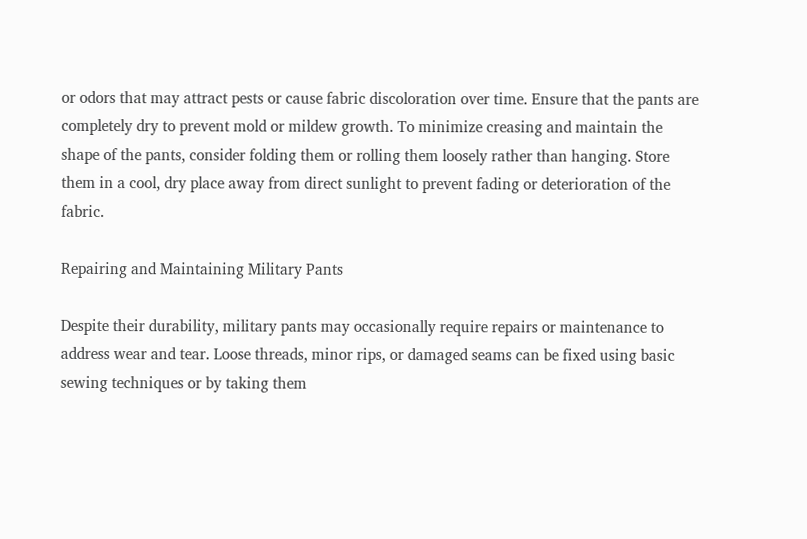or odors that may attract pests or cause fabric discoloration over time. Ensure that the pants are completely dry to prevent mold or mildew growth. To minimize creasing and maintain the shape of the pants, consider folding them or rolling them loosely rather than hanging. Store them in a cool, dry place away from direct sunlight to prevent fading or deterioration of the fabric.

Repairing and Maintaining Military Pants

Despite their durability, military pants may occasionally require repairs or maintenance to address wear and tear. Loose threads, minor rips, or damaged seams can be fixed using basic sewing techniques or by taking them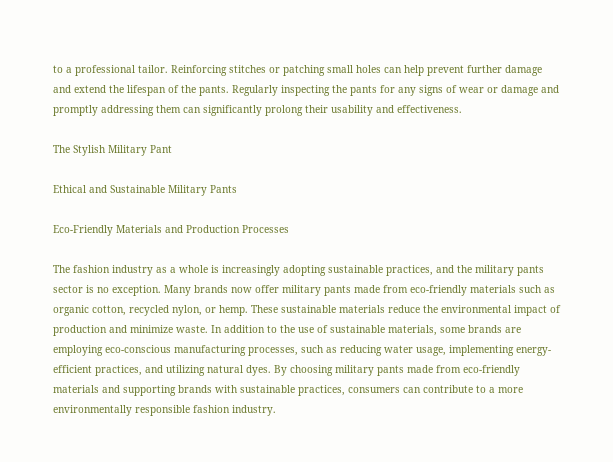to a professional tailor. Reinforcing stitches or patching small holes can help prevent further damage and extend the lifespan of the pants. Regularly inspecting the pants for any signs of wear or damage and promptly addressing them can significantly prolong their usability and effectiveness.

The Stylish Military Pant

Ethical and Sustainable Military Pants

Eco-Friendly Materials and Production Processes

The fashion industry as a whole is increasingly adopting sustainable practices, and the military pants sector is no exception. Many brands now offer military pants made from eco-friendly materials such as organic cotton, recycled nylon, or hemp. These sustainable materials reduce the environmental impact of production and minimize waste. In addition to the use of sustainable materials, some brands are employing eco-conscious manufacturing processes, such as reducing water usage, implementing energy-efficient practices, and utilizing natural dyes. By choosing military pants made from eco-friendly materials and supporting brands with sustainable practices, consumers can contribute to a more environmentally responsible fashion industry.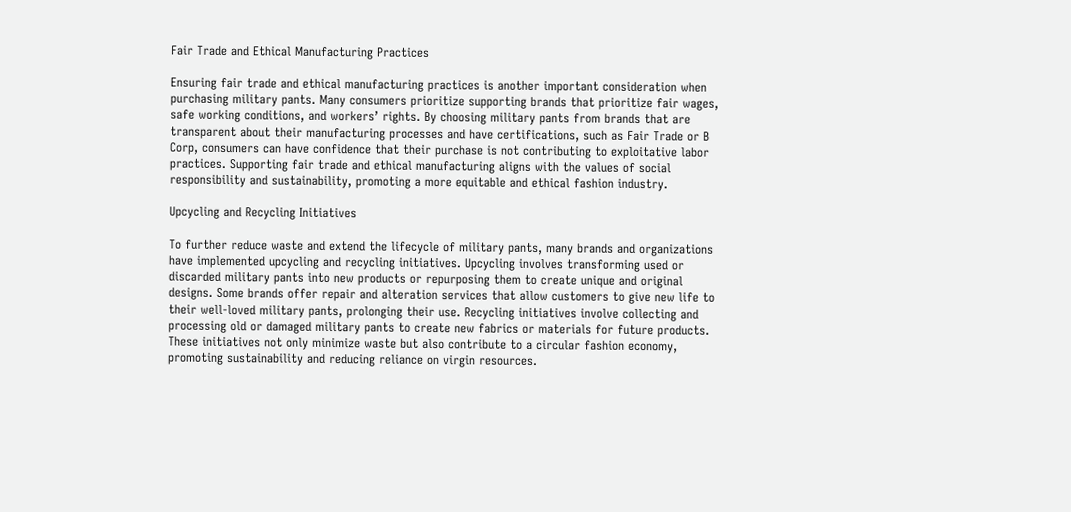Fair Trade and Ethical Manufacturing Practices

Ensuring fair trade and ethical manufacturing practices is another important consideration when purchasing military pants. Many consumers prioritize supporting brands that prioritize fair wages, safe working conditions, and workers’ rights. By choosing military pants from brands that are transparent about their manufacturing processes and have certifications, such as Fair Trade or B Corp, consumers can have confidence that their purchase is not contributing to exploitative labor practices. Supporting fair trade and ethical manufacturing aligns with the values of social responsibility and sustainability, promoting a more equitable and ethical fashion industry.

Upcycling and Recycling Initiatives

To further reduce waste and extend the lifecycle of military pants, many brands and organizations have implemented upcycling and recycling initiatives. Upcycling involves transforming used or discarded military pants into new products or repurposing them to create unique and original designs. Some brands offer repair and alteration services that allow customers to give new life to their well-loved military pants, prolonging their use. Recycling initiatives involve collecting and processing old or damaged military pants to create new fabrics or materials for future products. These initiatives not only minimize waste but also contribute to a circular fashion economy, promoting sustainability and reducing reliance on virgin resources.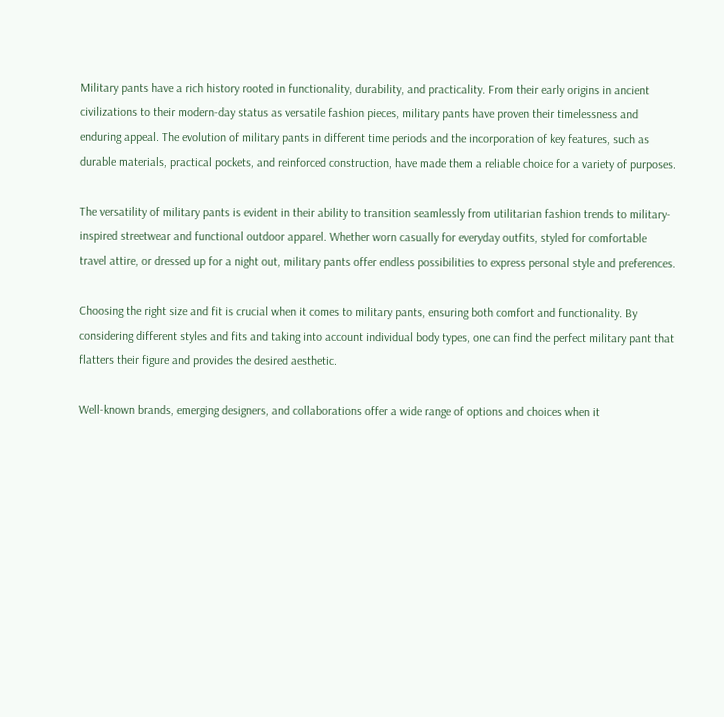Military pants have a rich history rooted in functionality, durability, and practicality. From their early origins in ancient civilizations to their modern-day status as versatile fashion pieces, military pants have proven their timelessness and enduring appeal. The evolution of military pants in different time periods and the incorporation of key features, such as durable materials, practical pockets, and reinforced construction, have made them a reliable choice for a variety of purposes.

The versatility of military pants is evident in their ability to transition seamlessly from utilitarian fashion trends to military-inspired streetwear and functional outdoor apparel. Whether worn casually for everyday outfits, styled for comfortable travel attire, or dressed up for a night out, military pants offer endless possibilities to express personal style and preferences.

Choosing the right size and fit is crucial when it comes to military pants, ensuring both comfort and functionality. By considering different styles and fits and taking into account individual body types, one can find the perfect military pant that flatters their figure and provides the desired aesthetic.

Well-known brands, emerging designers, and collaborations offer a wide range of options and choices when it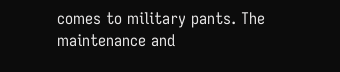comes to military pants. The maintenance and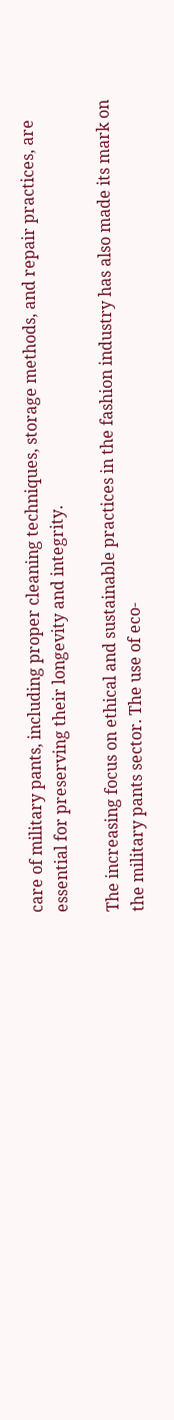care of military pants, including proper cleaning techniques, storage methods, and repair practices, are essential for preserving their longevity and integrity.

The increasing focus on ethical and sustainable practices in the fashion industry has also made its mark on the military pants sector. The use of eco-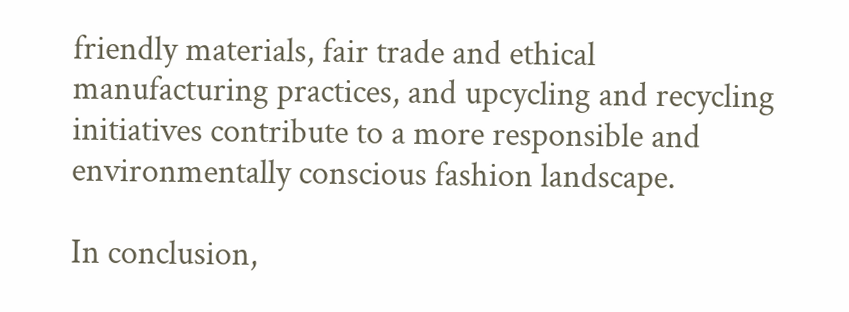friendly materials, fair trade and ethical manufacturing practices, and upcycling and recycling initiatives contribute to a more responsible and environmentally conscious fashion landscape.

In conclusion,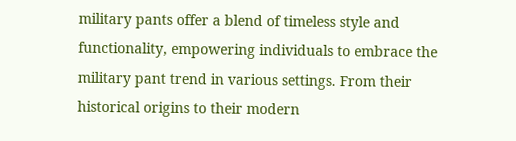military pants offer a blend of timeless style and functionality, empowering individuals to embrace the military pant trend in various settings. From their historical origins to their modern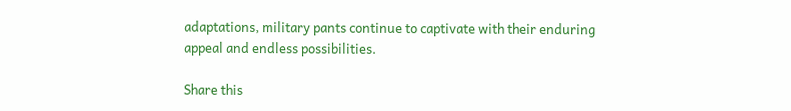adaptations, military pants continue to captivate with their enduring appeal and endless possibilities.

Share this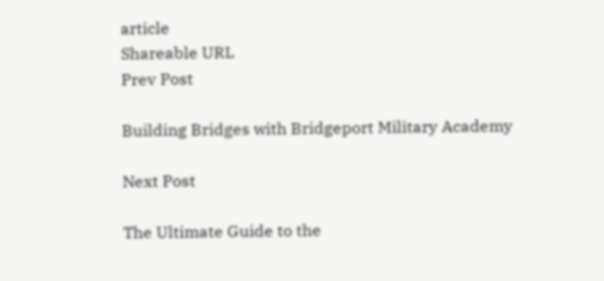article
Shareable URL
Prev Post

Building Bridges with Bridgeport Military Academy

Next Post

The Ultimate Guide to the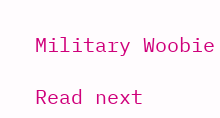Military Woobie

Read next